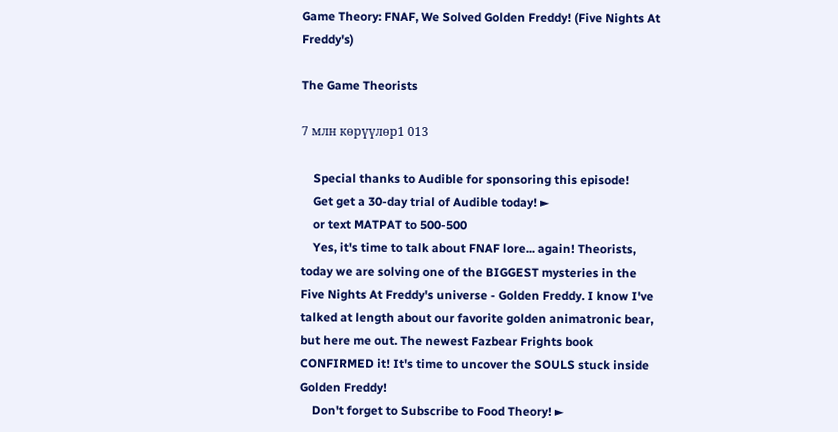Game Theory: FNAF, We Solved Golden Freddy! (Five Nights At Freddy's)

The Game Theorists

7 млн көрүүлөр1 013

    Special thanks to Audible for sponsoring this episode!
    Get get a 30-day trial of Audible today! ►
    or text MATPAT to 500-500
    Yes, it's time to talk about FNAF lore... again! Theorists, today we are solving one of the BIGGEST mysteries in the Five Nights At Freddy's universe - Golden Freddy. I know I've talked at length about our favorite golden animatronic bear, but here me out. The newest Fazbear Frights book CONFIRMED it! It's time to uncover the SOULS stuck inside Golden Freddy!
    Don't forget to Subscribe to Food Theory! ►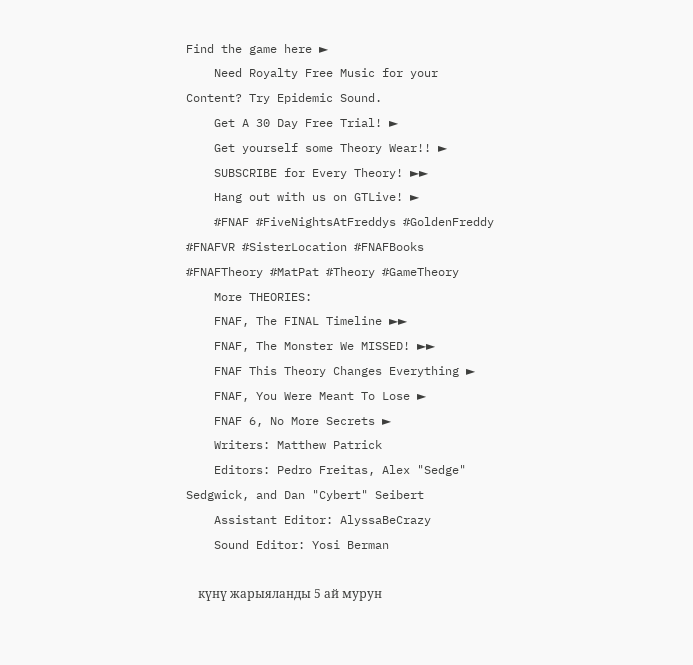Find the game here ►
    Need Royalty Free Music for your Content? Try Epidemic Sound.
    Get A 30 Day Free Trial! ►
    Get yourself some Theory Wear!! ►
    SUBSCRIBE for Every Theory! ►►
    Hang out with us on GTLive! ►
    #FNAF #FiveNightsAtFreddys #GoldenFreddy #FNAFVR #SisterLocation #FNAFBooks #FNAFTheory #MatPat #Theory #GameTheory
    More THEORIES:
    FNAF, The FINAL Timeline ►►
    FNAF, The Monster We MISSED! ►►
    FNAF This Theory Changes Everything ►
    FNAF, You Were Meant To Lose ►
    FNAF 6, No More Secrets ►
    Writers: Matthew Patrick
    Editors: Pedro Freitas, Alex "Sedge" Sedgwick, and Dan "Cybert" Seibert
    Assistant Editor: AlyssaBeCrazy
    Sound Editor: Yosi Berman

    күнү жарыяланды 5 ай мурун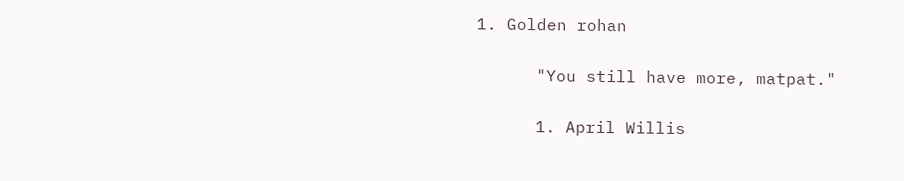1. Golden rohan

      "You still have more, matpat."

      1. April Willis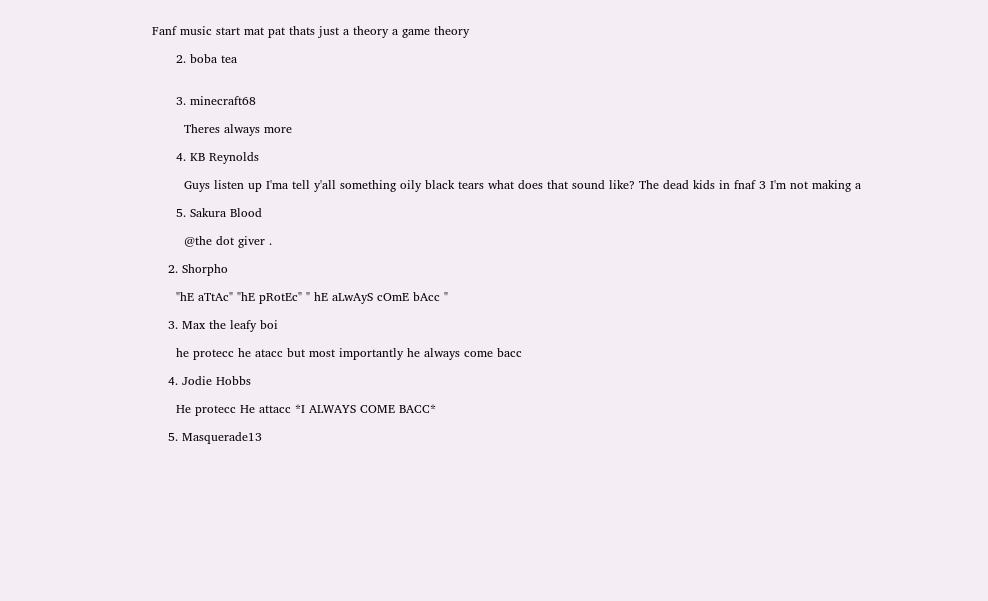Fanf music start mat pat thats just a theory a game theory

      2. boba tea


      3. minecraft68

        Theres always more

      4. KB Reynolds

        Guys listen up I'ma tell y'all something oily black tears what does that sound like? The dead kids in fnaf 3 I'm not making a

      5. Sakura Blood

        @the dot giver .

    2. Shorpho

      "hE aTtAc" "hE pRotEc" " hE aLwAyS cOmE bAcc "

    3. Max the leafy boi

      he protecc he atacc but most importantly he always come bacc

    4. Jodie Hobbs

      He protecc He attacc *I ALWAYS COME BACC*

    5. Masquerade13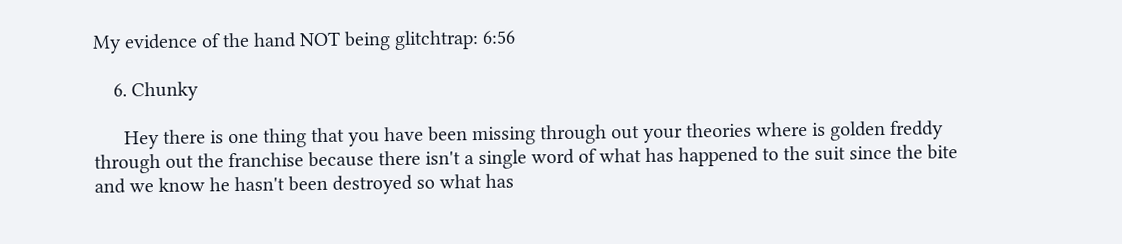My evidence of the hand NOT being glitchtrap: 6:56

    6. Chunky

      Hey there is one thing that you have been missing through out your theories where is golden freddy through out the franchise because there isn't a single word of what has happened to the suit since the bite and we know he hasn't been destroyed so what has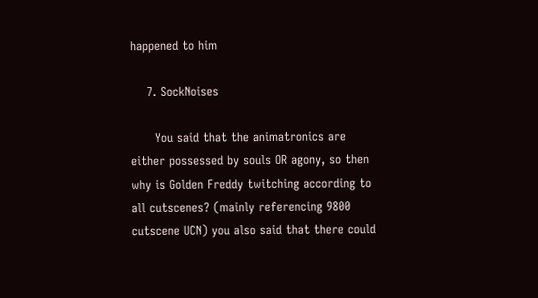happened to him

    7. SockNoises

      You said that the animatronics are either possessed by souls OR agony, so then why is Golden Freddy twitching according to all cutscenes? (mainly referencing 9800 cutscene UCN) you also said that there could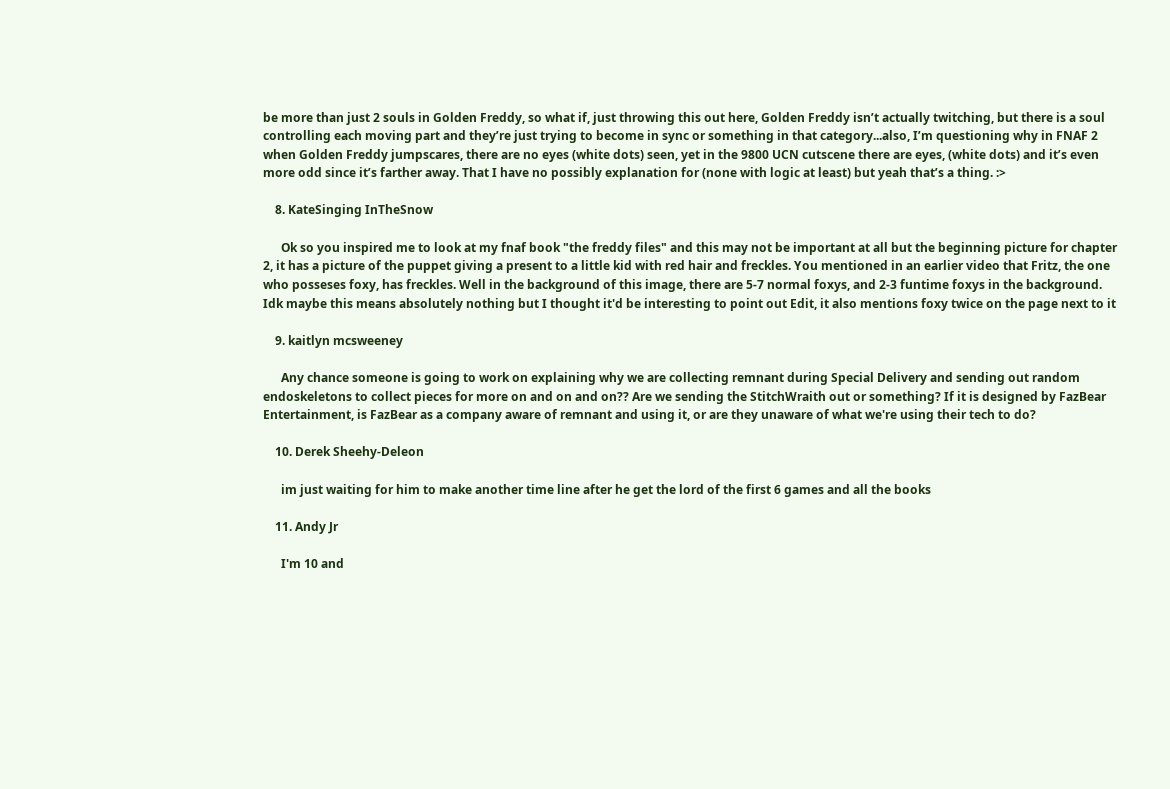be more than just 2 souls in Golden Freddy, so what if, just throwing this out here, Golden Freddy isn’t actually twitching, but there is a soul controlling each moving part and they’re just trying to become in sync or something in that category...also, I’m questioning why in FNAF 2 when Golden Freddy jumpscares, there are no eyes (white dots) seen, yet in the 9800 UCN cutscene there are eyes, (white dots) and it’s even more odd since it’s farther away. That I have no possibly explanation for (none with logic at least) but yeah that’s a thing. :>

    8. KateSinging InTheSnow

      Ok so you inspired me to look at my fnaf book "the freddy files" and this may not be important at all but the beginning picture for chapter 2, it has a picture of the puppet giving a present to a little kid with red hair and freckles. You mentioned in an earlier video that Fritz, the one who posseses foxy, has freckles. Well in the background of this image, there are 5-7 normal foxys, and 2-3 funtime foxys in the background. Idk maybe this means absolutely nothing but I thought it'd be interesting to point out Edit, it also mentions foxy twice on the page next to it

    9. kaitlyn mcsweeney

      Any chance someone is going to work on explaining why we are collecting remnant during Special Delivery and sending out random endoskeletons to collect pieces for more on and on and on?? Are we sending the StitchWraith out or something? If it is designed by FazBear Entertainment, is FazBear as a company aware of remnant and using it, or are they unaware of what we're using their tech to do?

    10. Derek Sheehy-Deleon

      im just waiting for him to make another time line after he get the lord of the first 6 games and all the books

    11. Andy Jr

      I'm 10 and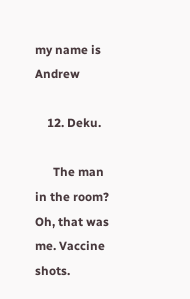my name is Andrew

    12. Deku.

      The man in the room? Oh, that was me. Vaccine shots.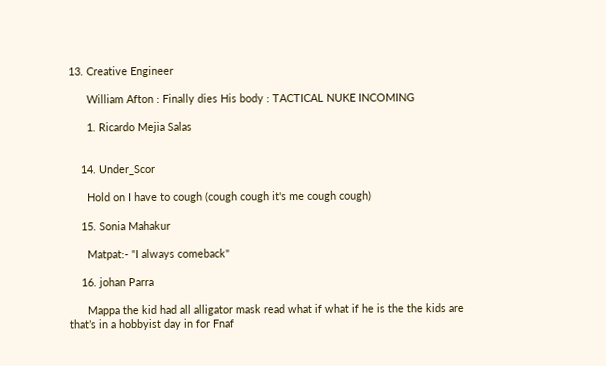13. Creative Engineer

      William Afton : Finally dies His body : TACTICAL NUKE INCOMING

      1. Ricardo Mejia Salas


    14. Under_Scor

      Hold on I have to cough (cough cough it's me cough cough)

    15. Sonia Mahakur

      Matpat:- "I always comeback"

    16. johan Parra

      Mappa the kid had all alligator mask read what if what if he is the the kids are that’s in a hobbyist day in for Fnaf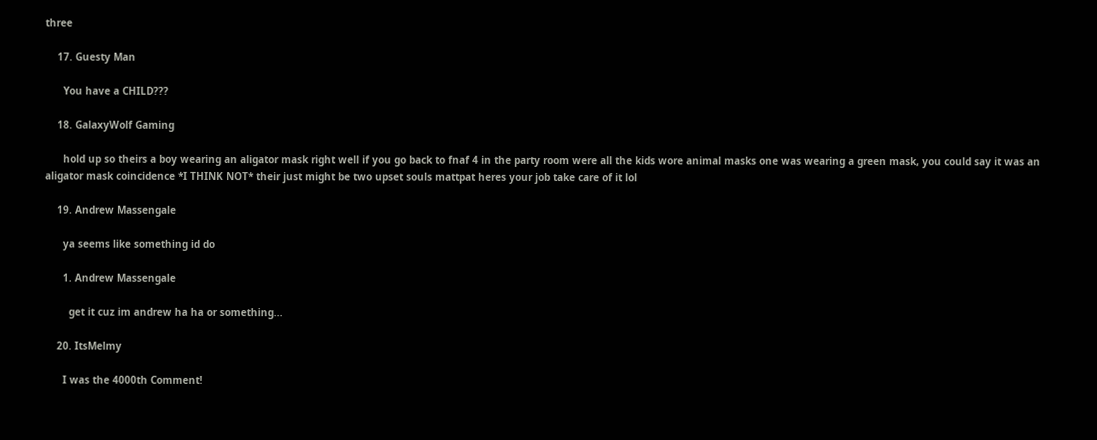three

    17. Guesty Man

      You have a CHILD???

    18. GalaxyWolf Gaming

      hold up so theirs a boy wearing an aligator mask right well if you go back to fnaf 4 in the party room were all the kids wore animal masks one was wearing a green mask, you could say it was an aligator mask coincidence *I THINK NOT* their just might be two upset souls mattpat heres your job take care of it lol

    19. Andrew Massengale

      ya seems like something id do

      1. Andrew Massengale

        get it cuz im andrew ha ha or something...

    20. ItsMelmy

      I was the 4000th Comment!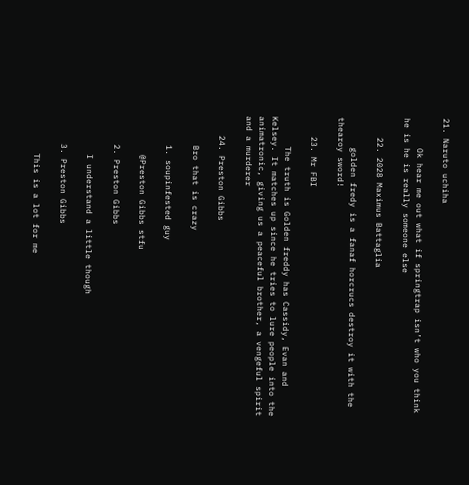21. Naruto uchiha

      Ok hear me out what if springtrap isn’t who you think he is he is really someone else

    22. 2028 Maximus Battaglia

      golden fredy is a fanaf horcrucs destroy it with the thearoy sword!

    23. Mr FBI

      The truth is Golden freddy has Cassidy, Evan and Kelsey. It matches up since he tries to lure people into the animatronic, giving us a peaceful brother, a vengeful spirit and a murderer

    24. Preston Gibbs

      Bro that is crazy

      1. soupinfested guy

        @Preston Gibbs stfu

      2. Preston Gibbs

        I understand a little though

      3. Preston Gibbs

        This is a lot for me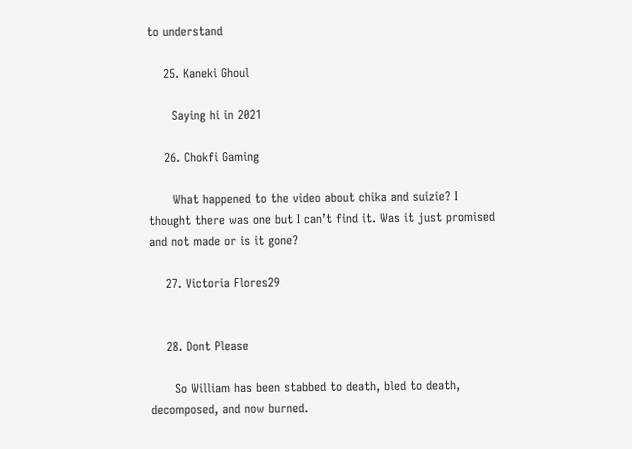to understand

    25. Kaneki Ghoul

      Saying hi in 2021

    26. Chokfi Gaming

      What happened to the video about chika and suizie? I thought there was one but I can’t find it. Was it just promised and not made or is it gone?

    27. Victoria Flores29


    28. Dont Please

      So William has been stabbed to death, bled to death, decomposed, and now burned.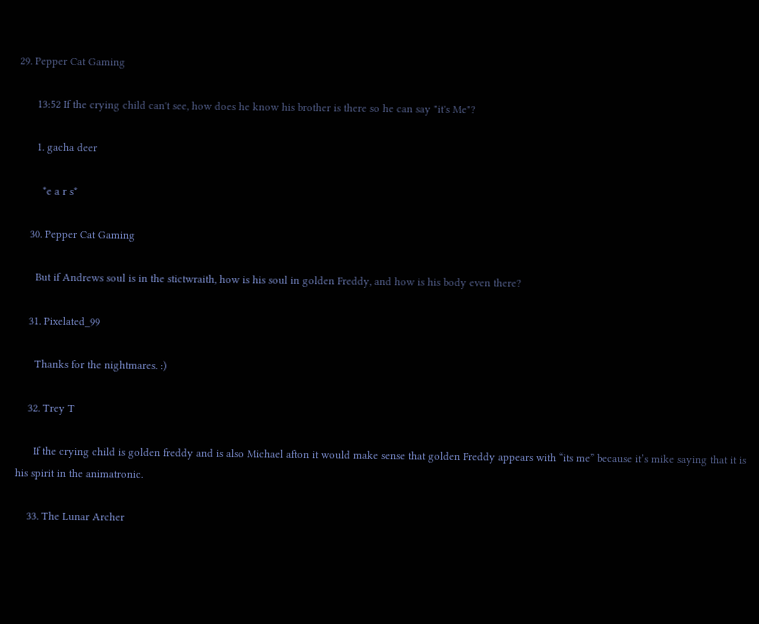29. Pepper Cat Gaming

      13:52 If the crying child can't see, how does he know his brother is there so he can say "it's Me"?

      1. gacha deer

        *e a r s*

    30. Pepper Cat Gaming

      But if Andrews soul is in the stictwraith, how is his soul in golden Freddy, and how is his body even there?

    31. Pixelated_99

      Thanks for the nightmares. :)

    32. Trey T

      If the crying child is golden freddy and is also Michael afton it would make sense that golden Freddy appears with “its me” because it’s mike saying that it is his spirit in the animatronic.

    33. The Lunar Archer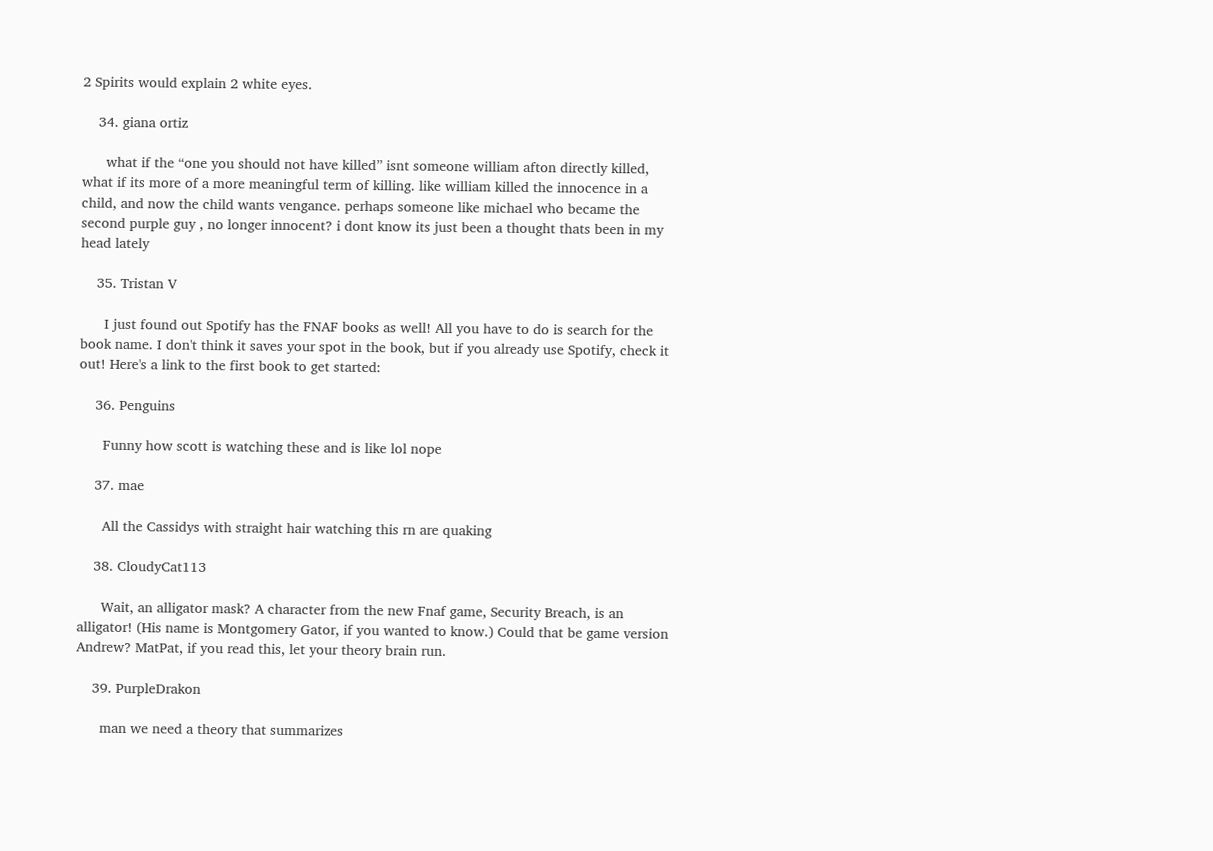2 Spirits would explain 2 white eyes.

    34. giana ortiz

      what if the “one you should not have killed” isnt someone william afton directly killed, what if its more of a more meaningful term of killing. like william killed the innocence in a child, and now the child wants vengance. perhaps someone like michael who became the second purple guy , no longer innocent? i dont know its just been a thought thats been in my head lately

    35. Tristan V

      I just found out Spotify has the FNAF books as well! All you have to do is search for the book name. I don't think it saves your spot in the book, but if you already use Spotify, check it out! Here's a link to the first book to get started:

    36. Penguins

      Funny how scott is watching these and is like lol nope

    37. mae

      All the Cassidys with straight hair watching this rn are quaking

    38. CloudyCat113

      Wait, an alligator mask? A character from the new Fnaf game, Security Breach, is an alligator! (His name is Montgomery Gator, if you wanted to know.) Could that be game version Andrew? MatPat, if you read this, let your theory brain run.

    39. PurpleDrakon

      man we need a theory that summarizes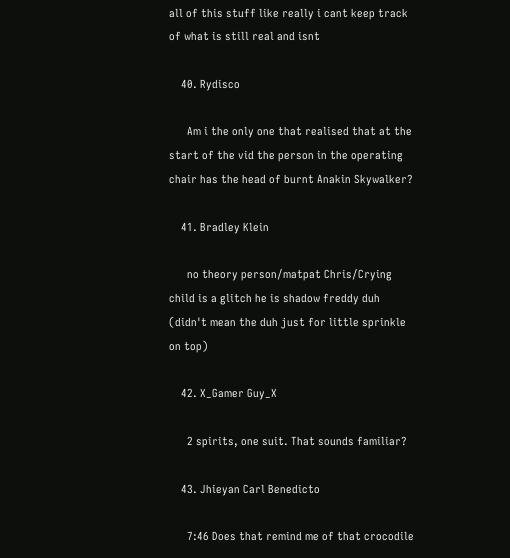all of this stuff like really i cant keep track of what is still real and isnt

    40. Rydisco

      Am i the only one that realised that at the start of the vid the person in the operating chair has the head of burnt Anakin Skywalker?

    41. Bradley Klein

      no theory person/matpat Chris/Crying child is a glitch he is shadow freddy duh (didn't mean the duh just for little sprinkle on top)

    42. X_Gamer Guy_X

      2 spirits, one suit. That sounds familiar?

    43. Jhieyan Carl Benedicto

      7:46 Does that remind me of that crocodile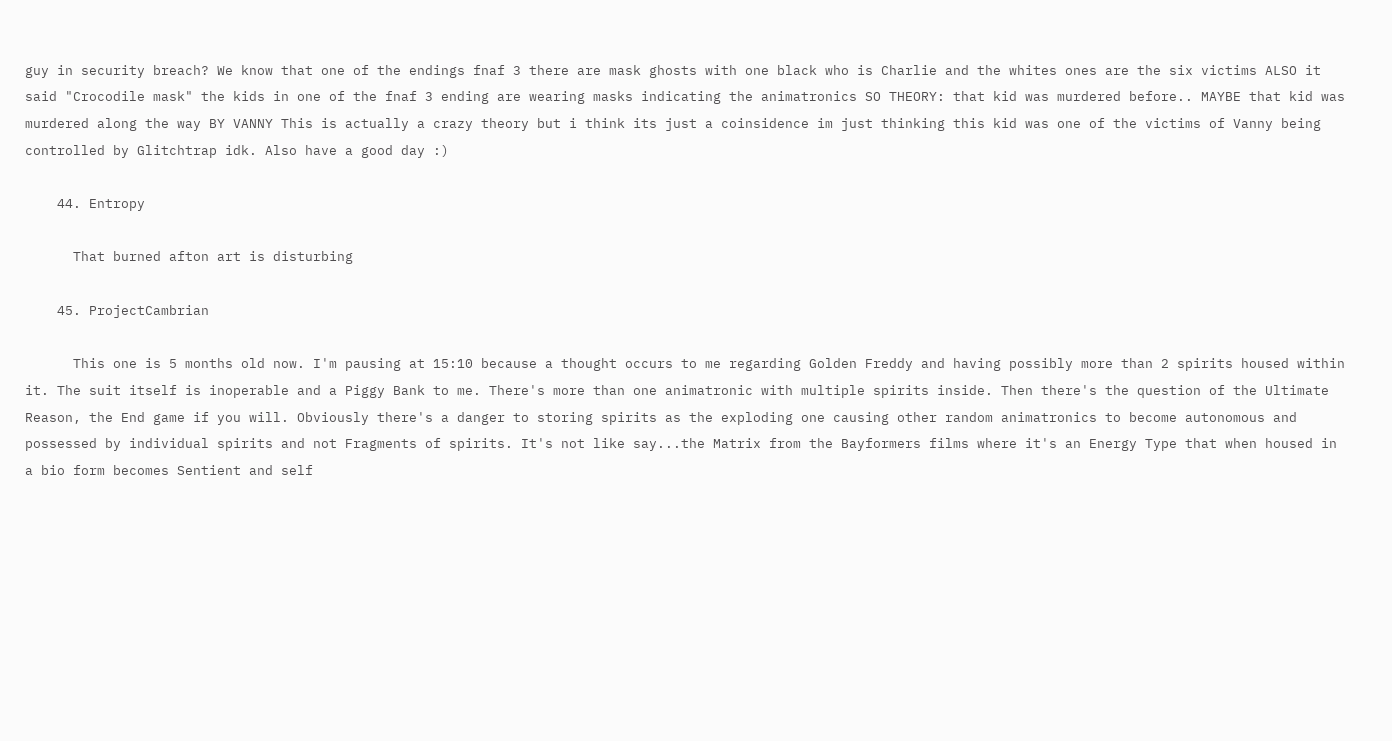guy in security breach? We know that one of the endings fnaf 3 there are mask ghosts with one black who is Charlie and the whites ones are the six victims ALSO it said "Crocodile mask" the kids in one of the fnaf 3 ending are wearing masks indicating the animatronics SO THEORY: that kid was murdered before.. MAYBE that kid was murdered along the way BY VANNY This is actually a crazy theory but i think its just a coinsidence im just thinking this kid was one of the victims of Vanny being controlled by Glitchtrap idk. Also have a good day :)

    44. Entropy

      That burned afton art is disturbing

    45. ProjectCambrian

      This one is 5 months old now. I'm pausing at 15:10 because a thought occurs to me regarding Golden Freddy and having possibly more than 2 spirits housed within it. The suit itself is inoperable and a Piggy Bank to me. There's more than one animatronic with multiple spirits inside. Then there's the question of the Ultimate Reason, the End game if you will. Obviously there's a danger to storing spirits as the exploding one causing other random animatronics to become autonomous and possessed by individual spirits and not Fragments of spirits. It's not like say...the Matrix from the Bayformers films where it's an Energy Type that when housed in a bio form becomes Sentient and self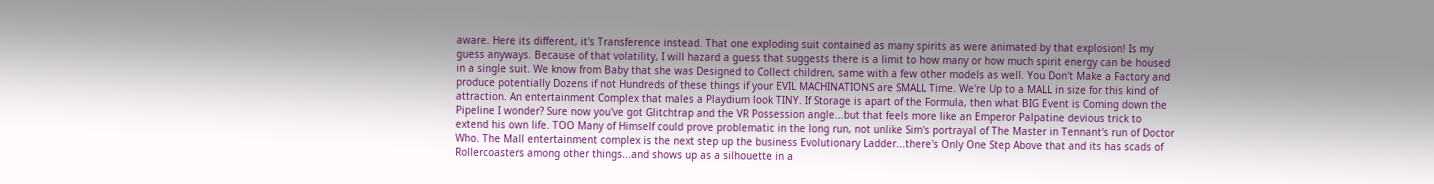aware. Here its different, it's Transference instead. That one exploding suit contained as many spirits as were animated by that explosion! Is my guess anyways. Because of that volatility, I will hazard a guess that suggests there is a limit to how many or how much spirit energy can be housed in a single suit. We know from Baby that she was Designed to Collect children, same with a few other models as well. You Don't Make a Factory and produce potentially Dozens if not Hundreds of these things if your EVIL MACHINATIONS are SMALL Time. We're Up to a MALL in size for this kind of attraction. An entertainment Complex that males a Playdium look TINY. If Storage is apart of the Formula, then what BIG Event is Coming down the Pipeline I wonder? Sure now you've got Glitchtrap and the VR Possession angle...but that feels more like an Emperor Palpatine devious trick to extend his own life. TOO Many of Himself could prove problematic in the long run, not unlike Sim's portrayal of The Master in Tennant's run of Doctor Who. The Mall entertainment complex is the next step up the business Evolutionary Ladder...there's Only One Step Above that and its has scads of Rollercoasters among other things...and shows up as a silhouette in a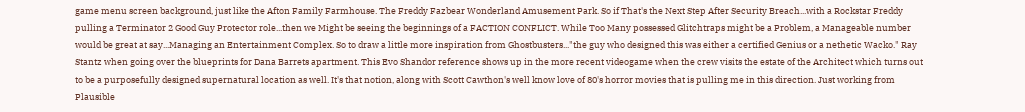game menu screen background, just like the Afton Family Farmhouse. The Freddy Fazbear Wonderland Amusement Park. So if That's the Next Step After Security Breach...with a Rockstar Freddy pulling a Terminator 2 Good Guy Protector role...then we Might be seeing the beginnings of a FACTION CONFLICT. While Too Many possessed Glitchtraps might be a Problem, a Manageable number would be great at say...Managing an Entertainment Complex. So to draw a little more inspiration from Ghostbusters..."the guy who designed this was either a certified Genius or a nethetic Wacko." Ray Stantz when going over the blueprints for Dana Barrets apartment. This Evo Shandor reference shows up in the more recent videogame when the crew visits the estate of the Architect which turns out to be a purposefully designed supernatural location as well. It's that notion, along with Scott Cawthon's well know love of 80's horror movies that is pulling me in this direction. Just working from Plausible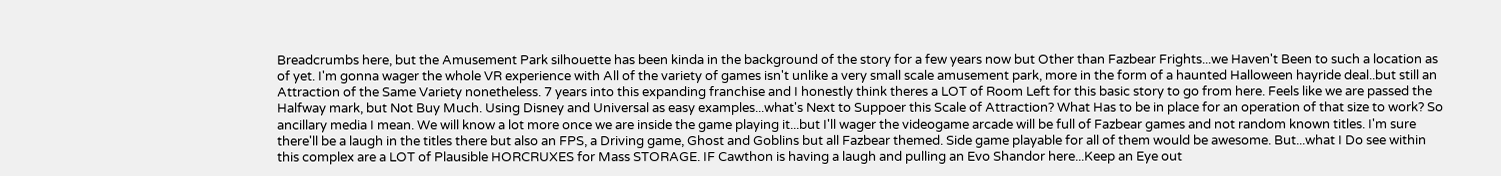Breadcrumbs here, but the Amusement Park silhouette has been kinda in the background of the story for a few years now but Other than Fazbear Frights...we Haven't Been to such a location as of yet. I'm gonna wager the whole VR experience with All of the variety of games isn't unlike a very small scale amusement park, more in the form of a haunted Halloween hayride deal..but still an Attraction of the Same Variety nonetheless. 7 years into this expanding franchise and I honestly think theres a LOT of Room Left for this basic story to go from here. Feels like we are passed the Halfway mark, but Not Buy Much. Using Disney and Universal as easy examples...what's Next to Suppoer this Scale of Attraction? What Has to be in place for an operation of that size to work? So ancillary media I mean. We will know a lot more once we are inside the game playing it...but I'll wager the videogame arcade will be full of Fazbear games and not random known titles. I'm sure there'll be a laugh in the titles there but also an FPS, a Driving game, Ghost and Goblins but all Fazbear themed. Side game playable for all of them would be awesome. But...what I Do see within this complex are a LOT of Plausible HORCRUXES for Mass STORAGE. IF Cawthon is having a laugh and pulling an Evo Shandor here...Keep an Eye out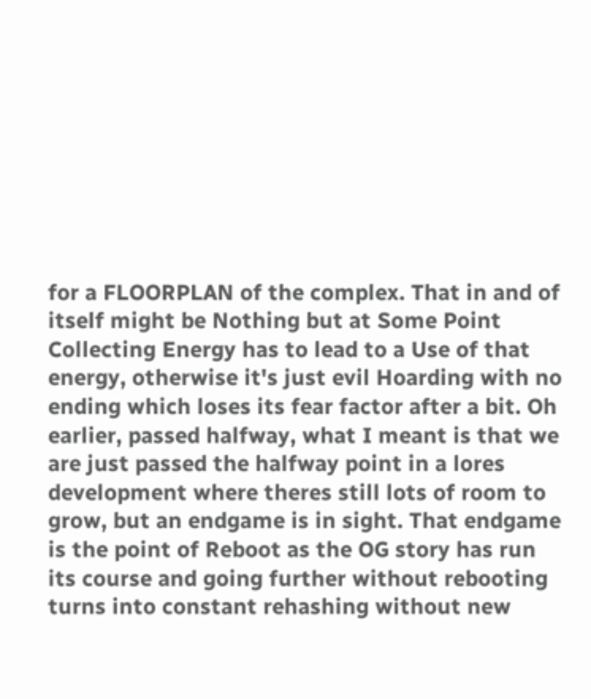for a FLOORPLAN of the complex. That in and of itself might be Nothing but at Some Point Collecting Energy has to lead to a Use of that energy, otherwise it's just evil Hoarding with no ending which loses its fear factor after a bit. Oh earlier, passed halfway, what I meant is that we are just passed the halfway point in a lores development where theres still lots of room to grow, but an endgame is in sight. That endgame is the point of Reboot as the OG story has run its course and going further without rebooting turns into constant rehashing without new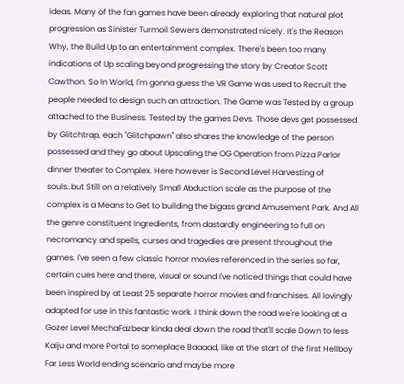ideas. Many of the fan games have been already exploring that natural plot progression as Sinister Turmoil Sewers demonstrated nicely. It's the Reason Why, the Build Up to an entertainment complex. There's been too many indications of Up scaling beyond progressing the story by Creator Scott Cawthon. So In World, I'm gonna guess the VR Game was used to Recruit the people needed to design such an attraction. The Game was Tested by a group attached to the Business. Tested by the games Devs. Those devs get possessed by Glitchtrap, each "Glitchpawn" also shares the knowledge of the person possessed and they go about Upscaling the OG Operation from Pizza Parlor dinner theater to Complex. Here however is Second Level Harvesting of souls..but Still on a relatively Small Abduction scale as the purpose of the complex is a Means to Get to building the bigass grand Amusement Park. And All the genre constituent Ingredients, from dastardly engineering to full on necromancy and spells, curses and tragedies are present throughout the games. I've seen a few classic horror movies referenced in the series so far, certain cues here and there, visual or sound I've noticed things that could have been inspired by at Least 25 separate horror movies and franchises. All lovingly adapted for use in this fantastic work. I think down the road we're looking at a Gozer Level MechaFazbear kinda deal down the road that'll scale Down to less Kaiju and more Portal to someplace Baaaad, like at the start of the first Hellboy Far Less World ending scenario and maybe more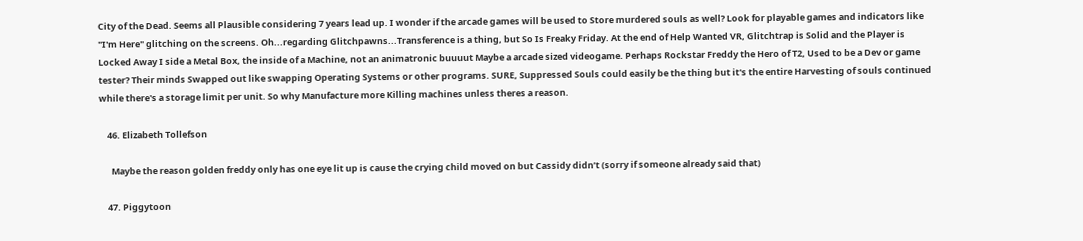City of the Dead. Seems all Plausible considering 7 years lead up. I wonder if the arcade games will be used to Store murdered souls as well? Look for playable games and indicators like "I'm Here" glitching on the screens. Oh...regarding Glitchpawns...Transference is a thing, but So Is Freaky Friday. At the end of Help Wanted VR, Glitchtrap is Solid and the Player is Locked Away I side a Metal Box, the inside of a Machine, not an animatronic buuuut Maybe a arcade sized videogame. Perhaps Rockstar Freddy the Hero of T2, Used to be a Dev or game tester? Their minds Swapped out like swapping Operating Systems or other programs. SURE, Suppressed Souls could easily be the thing but it's the entire Harvesting of souls continued while there's a storage limit per unit. So why Manufacture more Killing machines unless theres a reason.

    46. Elizabeth Tollefson

      Maybe the reason golden freddy only has one eye lit up is cause the crying child moved on but Cassidy didn’t (sorry if someone already said that)

    47. Piggytoon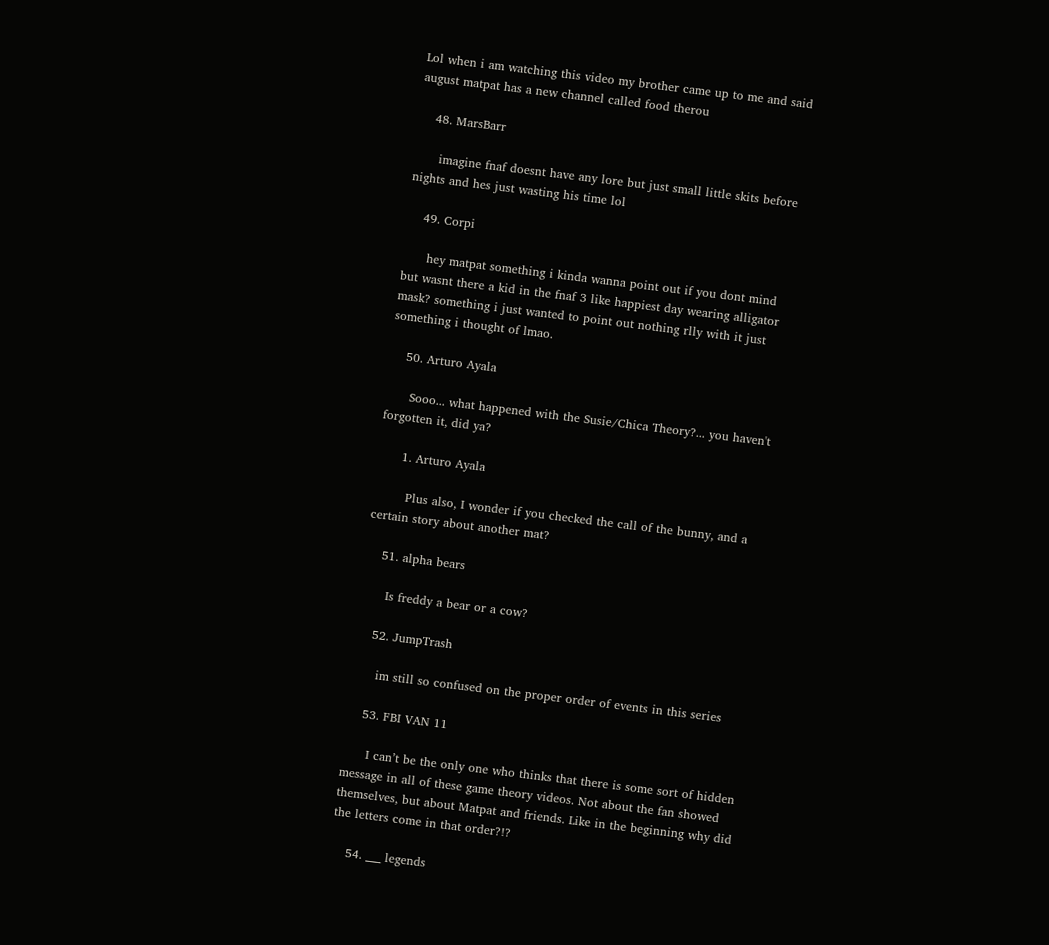Lol when i am watching this video my brother came up to me and said august matpat has a new channel called food therou

    48. MarsBarr

      imagine fnaf doesnt have any lore but just small little skits before nights and hes just wasting his time lol

    49. Corpi

      hey matpat something i kinda wanna point out if you dont mind but wasnt there a kid in the fnaf 3 like happiest day wearing alligator mask? something i just wanted to point out nothing rlly with it just something i thought of lmao.

    50. Arturo Ayala

      Sooo... what happened with the Susie/Chica Theory?... you haven't forgotten it, did ya?

      1. Arturo Ayala

        Plus also, I wonder if you checked the call of the bunny, and a certain story about another mat?

    51. alpha bears

      Is freddy a bear or a cow?

    52. JumpTrash

      im still so confused on the proper order of events in this series

    53. FBI VAN 11

      I can’t be the only one who thinks that there is some sort of hidden message in all of these game theory videos. Not about the fan showed themselves, but about Matpat and friends. Like in the beginning why did the letters come in that order?!?

    54. ___ legends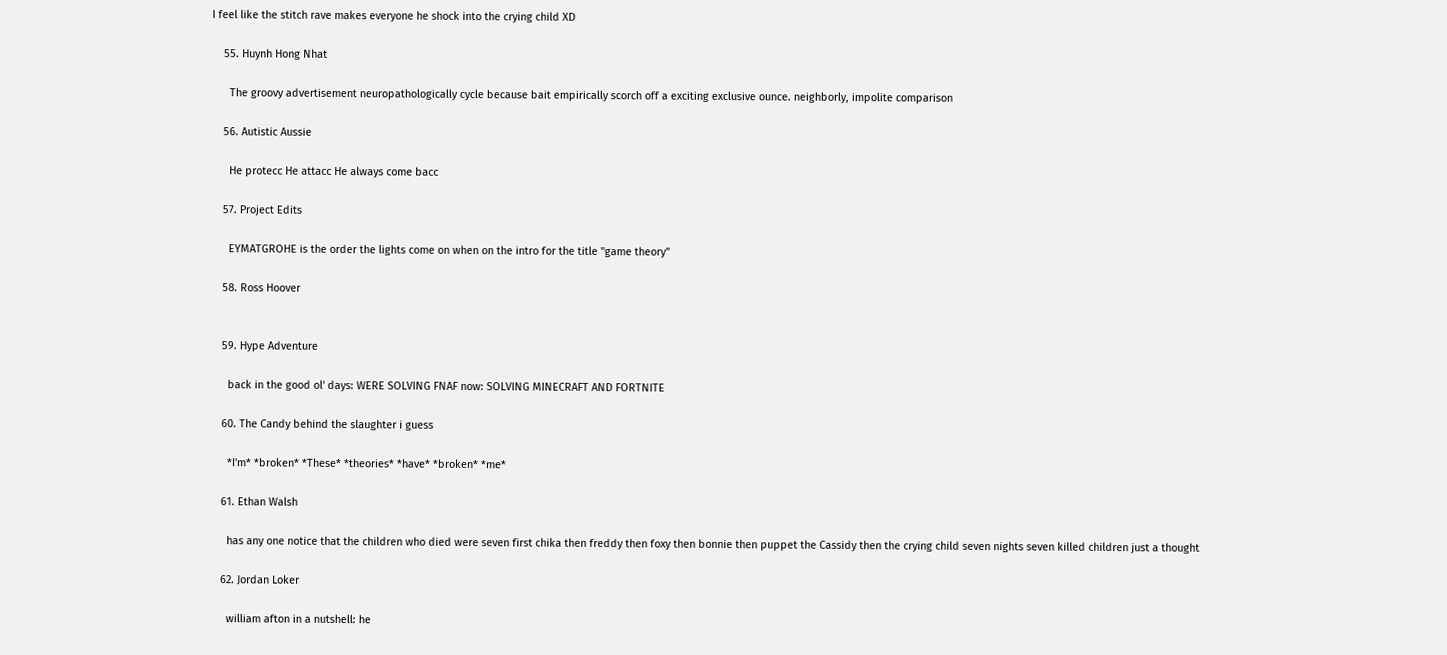I feel like the stitch rave makes everyone he shock into the crying child XD

    55. Huynh Hong Nhat

      The groovy advertisement neuropathologically cycle because bait empirically scorch off a exciting exclusive ounce. neighborly, impolite comparison

    56. Autistic Aussie

      He protecc He attacc He always come bacc

    57. Project Edits

      EYMATGROHE is the order the lights come on when on the intro for the title "game theory"

    58. Ross Hoover


    59. Hype Adventure

      back in the good ol' days: WERE SOLVING FNAF now: SOLVING MINECRAFT AND FORTNITE

    60. The Candy behind the slaughter i guess

      *I'm* *broken* *These* *theories* *have* *broken* *me*

    61. Ethan Walsh

      has any one notice that the children who died were seven first chika then freddy then foxy then bonnie then puppet the Cassidy then the crying child seven nights seven killed children just a thought

    62. Jordan Loker

      william afton in a nutshell: he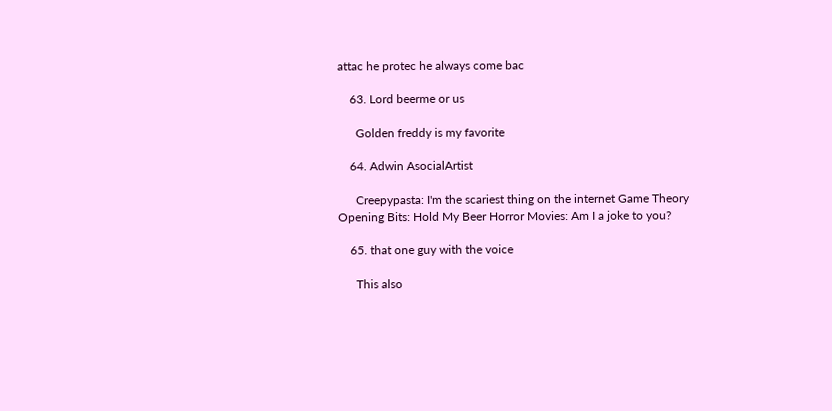attac he protec he always come bac

    63. Lord beerme or us

      Golden freddy is my favorite

    64. Adwin AsocialArtist

      Creepypasta: I'm the scariest thing on the internet Game Theory Opening Bits: Hold My Beer Horror Movies: Am I a joke to you?

    65. that one guy with the voice

      This also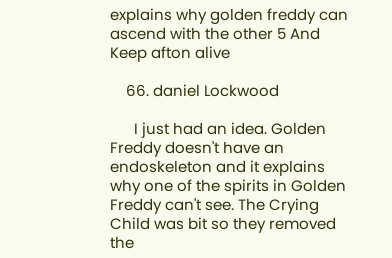explains why golden freddy can ascend with the other 5 And Keep afton alive

    66. daniel Lockwood

      I just had an idea. Golden Freddy doesn't have an endoskeleton and it explains why one of the spirits in Golden Freddy can't see. The Crying Child was bit so they removed the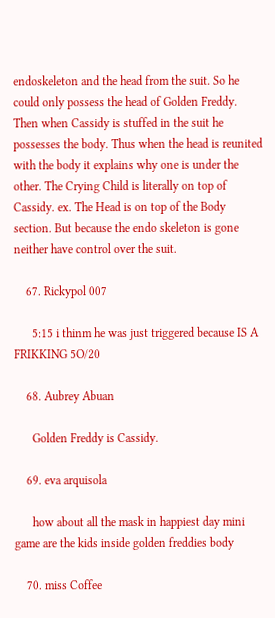endoskeleton and the head from the suit. So he could only possess the head of Golden Freddy. Then when Cassidy is stuffed in the suit he possesses the body. Thus when the head is reunited with the body it explains why one is under the other. The Crying Child is literally on top of Cassidy. ex. The Head is on top of the Body section. But because the endo skeleton is gone neither have control over the suit.

    67. Rickypol 007

      5:15 i thinm he was just triggered because IS A FRIKKING 5O/20

    68. Aubrey Abuan

      Golden Freddy is Cassidy.

    69. eva arquisola

      how about all the mask in happiest day mini game are the kids inside golden freddies body

    70. miss Coffee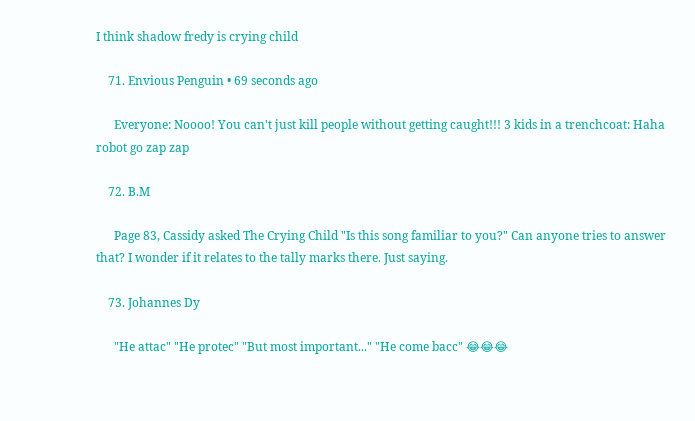I think shadow fredy is crying child

    71. Envious Penguin • 69 seconds ago

      Everyone: Noooo! You can't just kill people without getting caught!!! 3 kids in a trenchcoat: Haha robot go zap zap

    72. B.M

      Page 83, Cassidy asked The Crying Child "Is this song familiar to you?" Can anyone tries to answer that? I wonder if it relates to the tally marks there. Just saying.

    73. Johannes Dy

      "He attac" "He protec" "But most important..." "He come bacc" 😂😂😂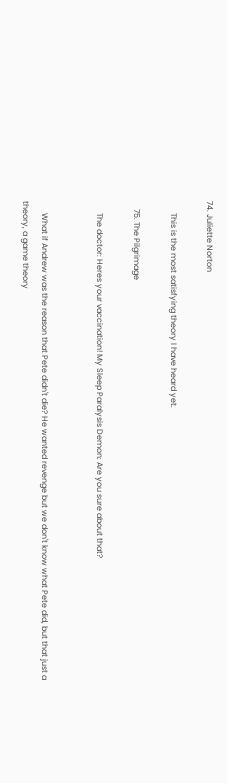74. Juliette Norton

      This is the most satisfying theory I have heard yet.

    75. The Pilgrimage

      The doctor: Heres your vaccination! My Sleep Paralysis Demon: Are you sure about that?


      What if Andrew was the reason that Pete didn't die? He wanted revenge but we don't know what Pete did, but that just a theory, a game theory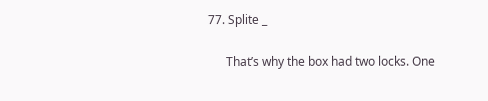77. Splite _

      That’s why the box had two locks. One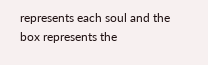represents each soul and the box represents the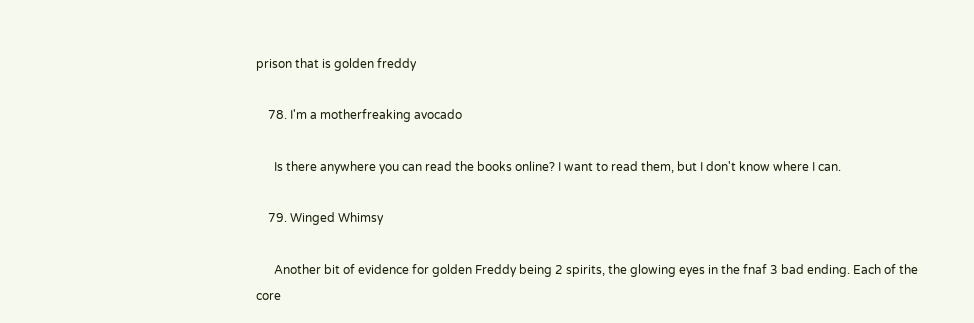prison that is golden freddy

    78. I'm a motherfreaking avocado

      Is there anywhere you can read the books online? I want to read them, but I don't know where I can.

    79. Winged Whimsy

      Another bit of evidence for golden Freddy being 2 spirits, the glowing eyes in the fnaf 3 bad ending. Each of the core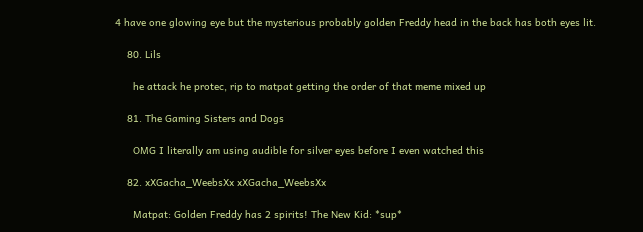4 have one glowing eye but the mysterious probably golden Freddy head in the back has both eyes lit.

    80. Lils

      he attack he protec, rip to matpat getting the order of that meme mixed up

    81. The Gaming Sisters and Dogs

      OMG I literally am using audible for silver eyes before I even watched this

    82. xXGacha_WeebsXx xXGacha_WeebsXx

      Matpat: Golden Freddy has 2 spirits! The New Kid: *sup*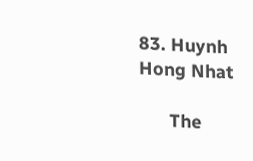83. Huynh Hong Nhat

      The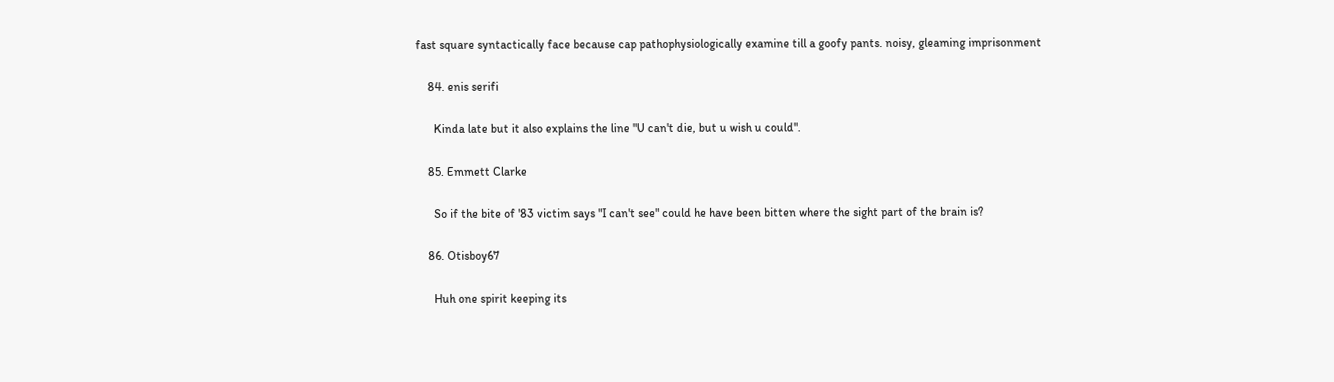fast square syntactically face because cap pathophysiologically examine till a goofy pants. noisy, gleaming imprisonment

    84. enis serifi

      Kinda late but it also explains the line "U can't die, but u wish u could".

    85. Emmett Clarke

      So if the bite of '83 victim says "I can't see" could he have been bitten where the sight part of the brain is?

    86. Otisboy67

      Huh one spirit keeping its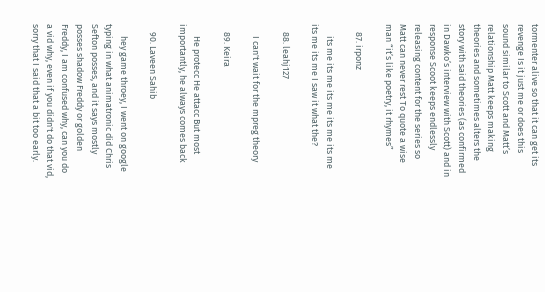tormenter alive so that it can get its revenge Is it just me or does this sound similar to Scott and Matt’s relationship Matt keeps making theories and sometimes alters the story with said theories (as confirmed in Dawko’s interview with Scott) and in response Scoot keeps endlessly releasing content for the series so Matt can never rest To quote a wise man “it’s like poetry, it rhymes”

    87. irponz

      its me its me its me its me its me its me its me I saw it what the?

    88. leahj127

      I can't wait for the mpreg theory

    89. Keira

      He protecc He attacc But most importantly, he always comes back

    90. Laveen Sahib

      hey game throey, I went on google typing in what animatronic did Chris Sefton posses, and it says mostly posses shadow Freddy or golden Freddy, I am confused why, can you do a vid why, even if you didn't do that vid, sorry that I said that a bit too early.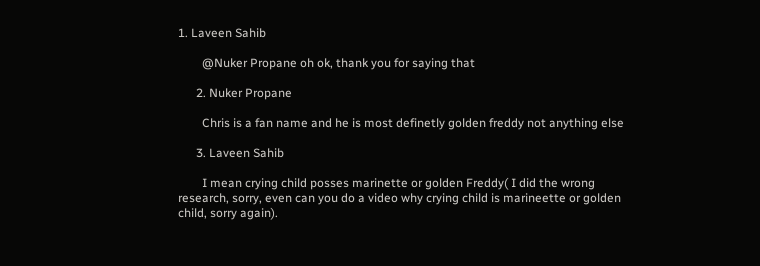1. Laveen Sahib

        @Nuker Propane oh ok, thank you for saying that

      2. Nuker Propane

        Chris is a fan name and he is most definetly golden freddy not anything else

      3. Laveen Sahib

        I mean crying child posses marinette or golden Freddy( I did the wrong research, sorry, even can you do a video why crying child is marineette or golden child, sorry again).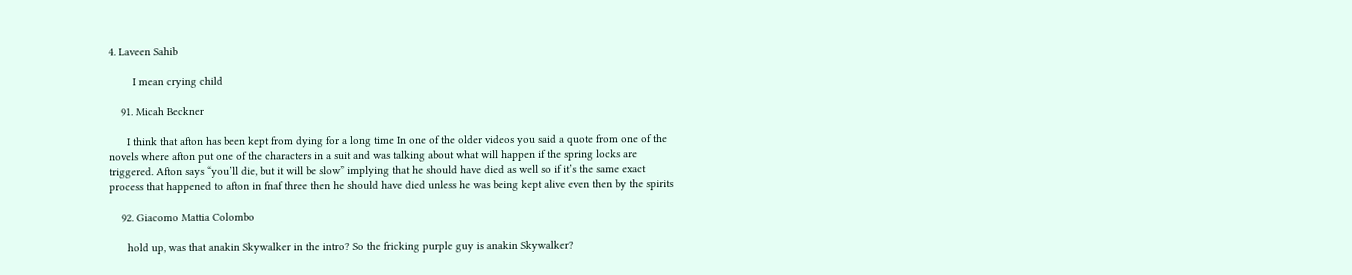4. Laveen Sahib

        I mean crying child

    91. Micah Beckner

      I think that afton has been kept from dying for a long time In one of the older videos you said a quote from one of the novels where afton put one of the characters in a suit and was talking about what will happen if the spring locks are triggered. Afton says “you’ll die, but it will be slow” implying that he should have died as well so if it’s the same exact process that happened to afton in fnaf three then he should have died unless he was being kept alive even then by the spirits

    92. Giacomo Mattia Colombo

      hold up, was that anakin Skywalker in the intro? So the fricking purple guy is anakin Skywalker?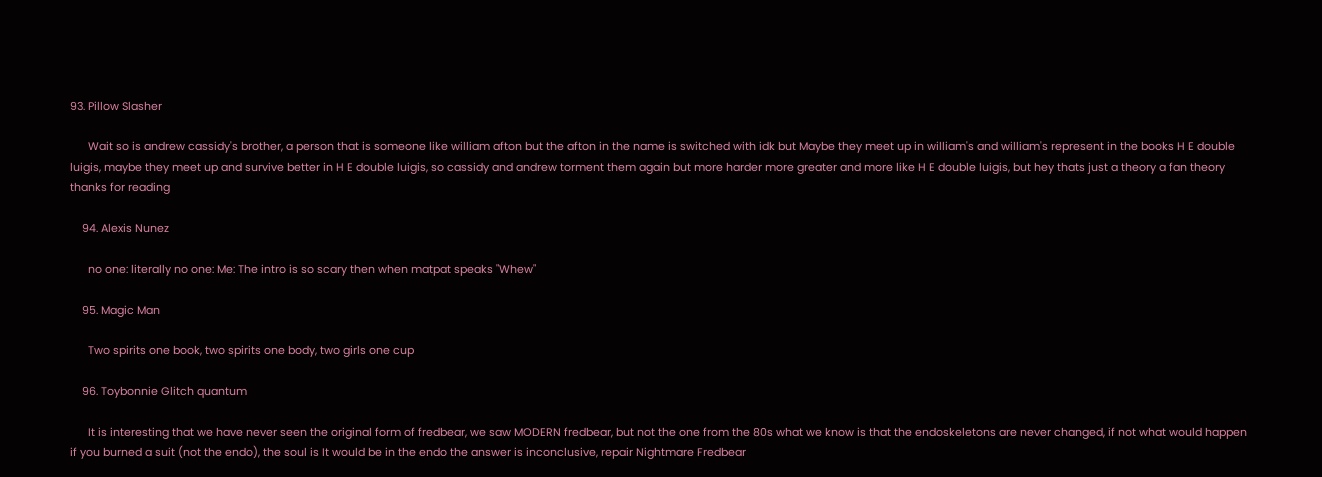93. Pillow Slasher

      Wait so is andrew cassidy's brother, a person that is someone like william afton but the afton in the name is switched with idk but Maybe they meet up in william's and william's represent in the books H E double luigis, maybe they meet up and survive better in H E double luigis, so cassidy and andrew torment them again but more harder more greater and more like H E double luigis, but hey thats just a theory a fan theory thanks for reading

    94. Alexis Nunez

      no one: literally no one: Me: The intro is so scary then when matpat speaks "Whew"

    95. Magic Man

      Two spirits one book, two spirits one body, two girls one cup

    96. Toybonnie Glitch quantum

      It is interesting that we have never seen the original form of fredbear, we saw MODERN fredbear, but not the one from the 80s what we know is that the endoskeletons are never changed, if not what would happen if you burned a suit (not the endo), the soul is It would be in the endo the answer is inconclusive, repair Nightmare Fredbear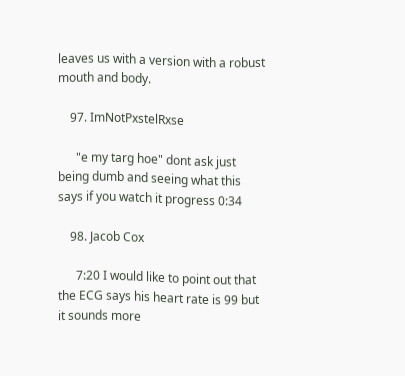leaves us with a version with a robust mouth and body.

    97. ImNotPxstelRxse

      "e my targ hoe" dont ask just being dumb and seeing what this says if you watch it progress 0:34

    98. Jacob Cox

      7:20 I would like to point out that the ECG says his heart rate is 99 but it sounds more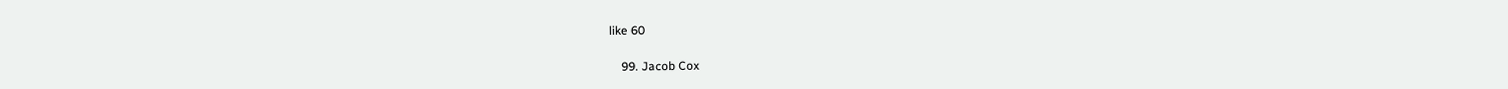like 60

    99. Jacob Cox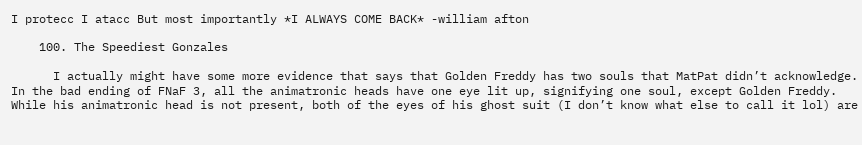I protecc I atacc But most importantly *I ALWAYS COME BACK* -william afton

    100. The Speediest Gonzales

      I actually might have some more evidence that says that Golden Freddy has two souls that MatPat didn’t acknowledge. In the bad ending of FNaF 3, all the animatronic heads have one eye lit up, signifying one soul, except Golden Freddy. While his animatronic head is not present, both of the eyes of his ghost suit (I don’t know what else to call it lol) are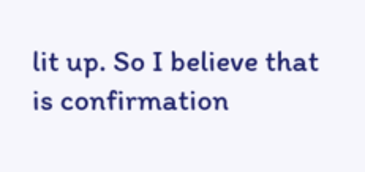lit up. So I believe that is confirmation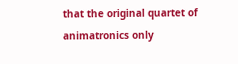that the original quartet of animatronics only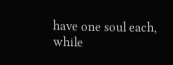have one soul each, while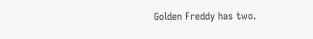Golden Freddy has two.